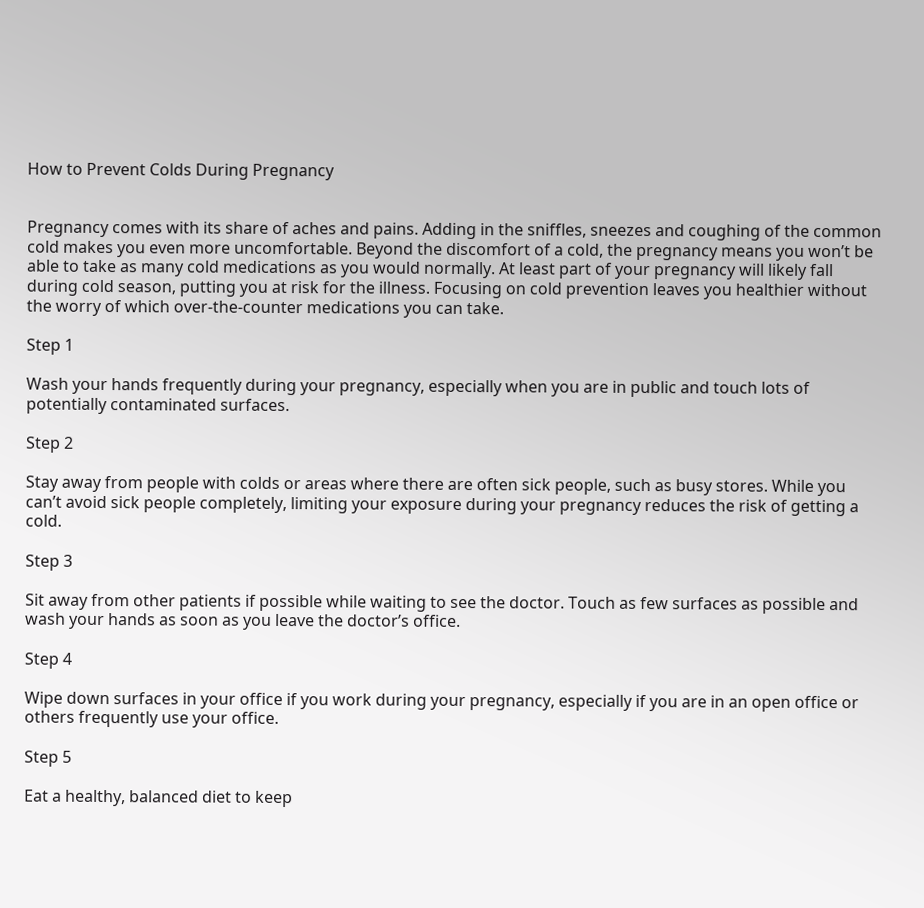How to Prevent Colds During Pregnancy


Pregnancy comes with its share of aches and pains. Adding in the sniffles, sneezes and coughing of the common cold makes you even more uncomfortable. Beyond the discomfort of a cold, the pregnancy means you won’t be able to take as many cold medications as you would normally. At least part of your pregnancy will likely fall during cold season, putting you at risk for the illness. Focusing on cold prevention leaves you healthier without the worry of which over-the-counter medications you can take.

Step 1

Wash your hands frequently during your pregnancy, especially when you are in public and touch lots of potentially contaminated surfaces.

Step 2

Stay away from people with colds or areas where there are often sick people, such as busy stores. While you can’t avoid sick people completely, limiting your exposure during your pregnancy reduces the risk of getting a cold.

Step 3

Sit away from other patients if possible while waiting to see the doctor. Touch as few surfaces as possible and wash your hands as soon as you leave the doctor’s office.

Step 4

Wipe down surfaces in your office if you work during your pregnancy, especially if you are in an open office or others frequently use your office.

Step 5

Eat a healthy, balanced diet to keep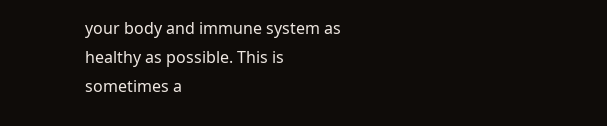your body and immune system as healthy as possible. This is sometimes a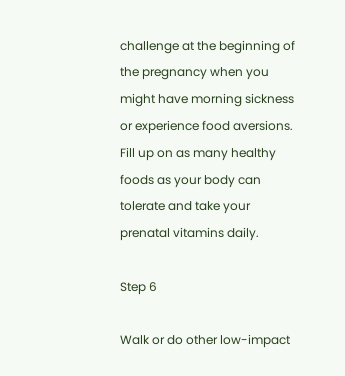challenge at the beginning of the pregnancy when you might have morning sickness or experience food aversions. Fill up on as many healthy foods as your body can tolerate and take your prenatal vitamins daily.

Step 6

Walk or do other low-impact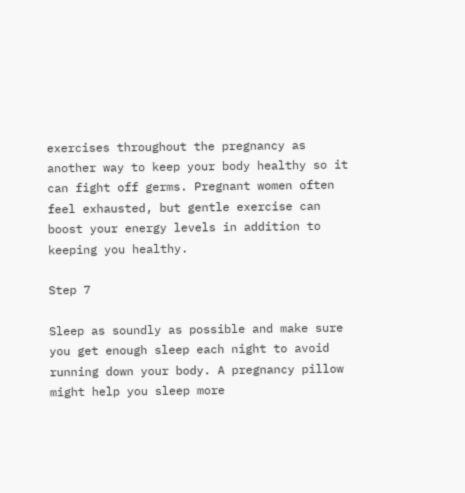exercises throughout the pregnancy as another way to keep your body healthy so it can fight off germs. Pregnant women often feel exhausted, but gentle exercise can boost your energy levels in addition to keeping you healthy.

Step 7

Sleep as soundly as possible and make sure you get enough sleep each night to avoid running down your body. A pregnancy pillow might help you sleep more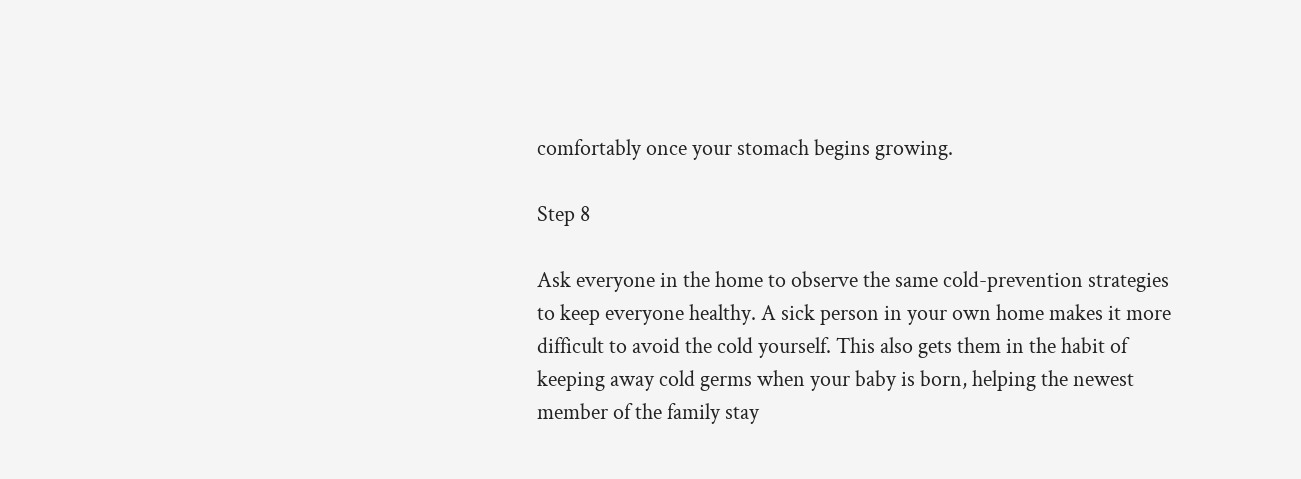comfortably once your stomach begins growing.

Step 8

Ask everyone in the home to observe the same cold-prevention strategies to keep everyone healthy. A sick person in your own home makes it more difficult to avoid the cold yourself. This also gets them in the habit of keeping away cold germs when your baby is born, helping the newest member of the family stay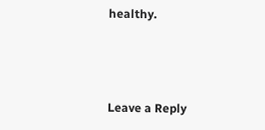healthy.



Leave a Reply